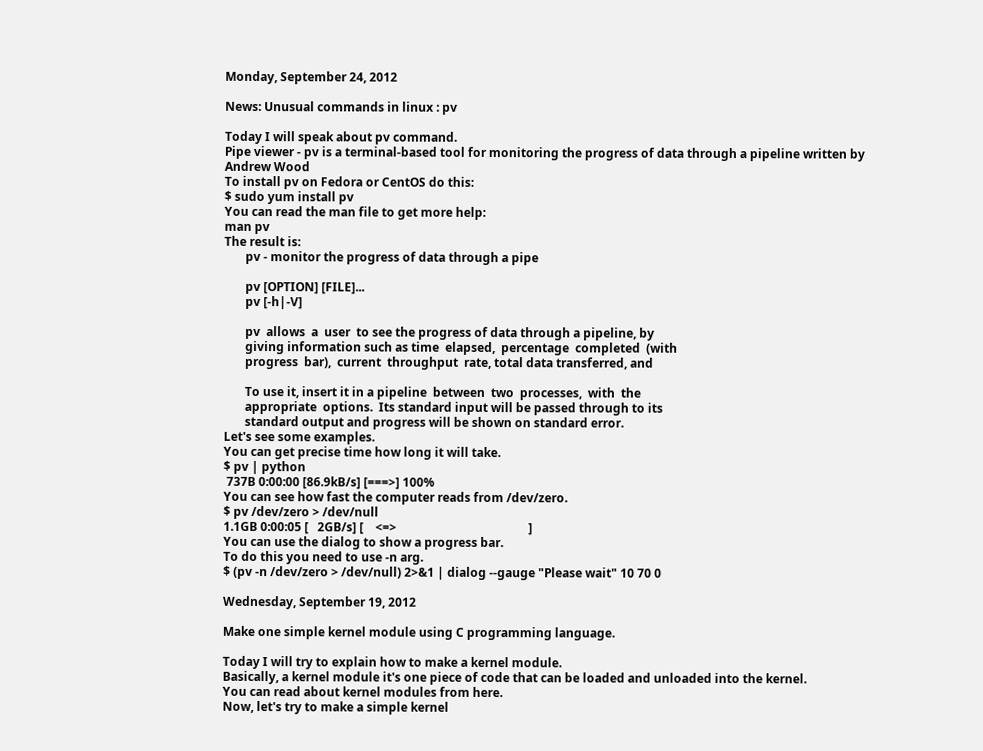Monday, September 24, 2012

News: Unusual commands in linux : pv

Today I will speak about pv command.
Pipe viewer - pv is a terminal-based tool for monitoring the progress of data through a pipeline written by Andrew Wood
To install pv on Fedora or CentOS do this:
$ sudo yum install pv
You can read the man file to get more help:
man pv
The result is:
       pv - monitor the progress of data through a pipe

       pv [OPTION] [FILE]...
       pv [-h|-V]

       pv  allows  a  user  to see the progress of data through a pipeline, by
       giving information such as time  elapsed,  percentage  completed  (with
       progress  bar),  current  throughput  rate, total data transferred, and

       To use it, insert it in a pipeline  between  two  processes,  with  the
       appropriate  options.  Its standard input will be passed through to its
       standard output and progress will be shown on standard error.
Let's see some examples.
You can get precise time how long it will take.
$ pv | python
 737B 0:00:00 [86.9kB/s] [===>] 100%
You can see how fast the computer reads from /dev/zero.
$ pv /dev/zero > /dev/null
1.1GB 0:00:05 [   2GB/s] [    <=>                                            ]
You can use the dialog to show a progress bar.
To do this you need to use -n arg.
$ (pv -n /dev/zero > /dev/null) 2>&1 | dialog --gauge "Please wait" 10 70 0

Wednesday, September 19, 2012

Make one simple kernel module using C programming language.

Today I will try to explain how to make a kernel module.
Basically, a kernel module it's one piece of code that can be loaded and unloaded into the kernel.
You can read about kernel modules from here.
Now, let's try to make a simple kernel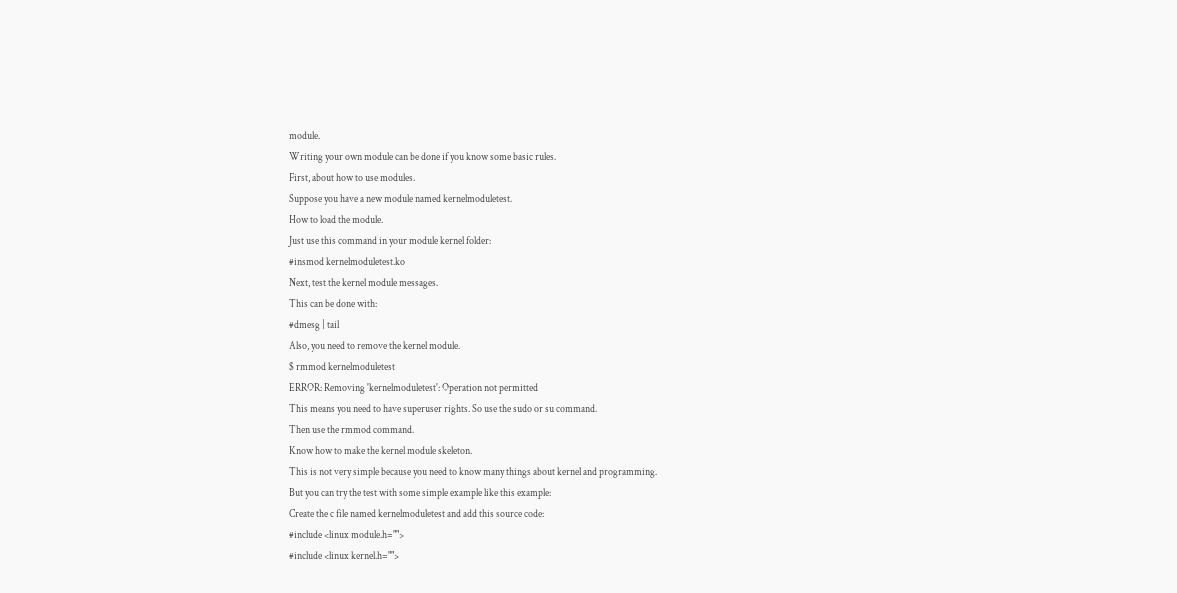module.
Writing your own module can be done if you know some basic rules.
First, about how to use modules.
Suppose you have a new module named kernelmoduletest.
How to load the module.
Just use this command in your module kernel folder:
#insmod kernelmoduletest.ko
Next, test the kernel module messages.
This can be done with:
#dmesg | tail
Also, you need to remove the kernel module.
$ rmmod kernelmoduletest
ERROR: Removing 'kernelmoduletest': Operation not permitted
This means you need to have superuser rights. So use the sudo or su command.
Then use the rmmod command.
Know how to make the kernel module skeleton.
This is not very simple because you need to know many things about kernel and programming.
But you can try the test with some simple example like this example:
Create the c file named kernelmoduletest and add this source code:
#include <linux module.h="">
#include <linux kernel.h="">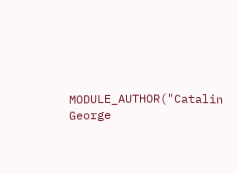MODULE_AUTHOR("Catalin George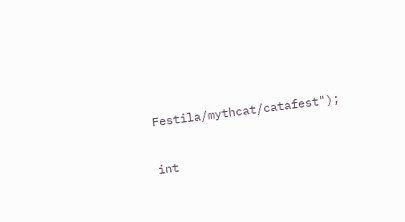Festila/mythcat/catafest");

int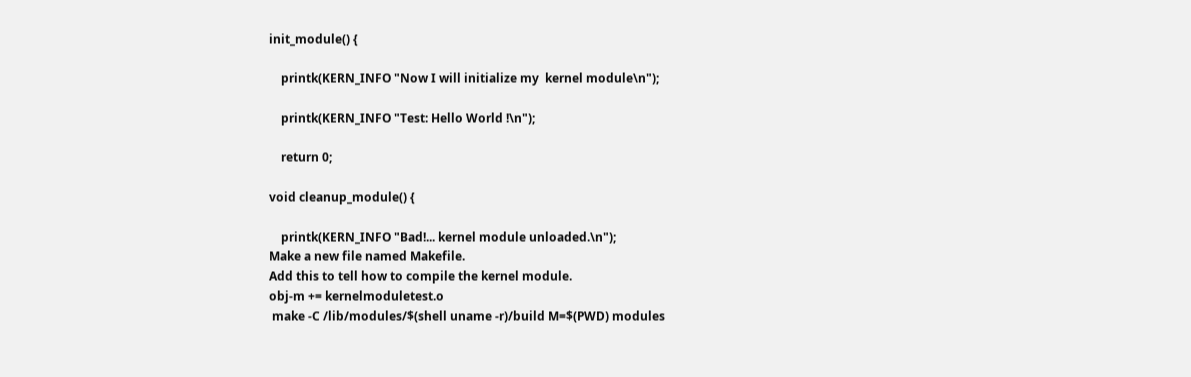init_module() {

    printk(KERN_INFO "Now I will initialize my  kernel module\n");

    printk(KERN_INFO "Test: Hello World !\n");

    return 0;

void cleanup_module() {

    printk(KERN_INFO "Bad!... kernel module unloaded.\n");
Make a new file named Makefile.
Add this to tell how to compile the kernel module.
obj-m += kernelmoduletest.o
 make -C /lib/modules/$(shell uname -r)/build M=$(PWD) modules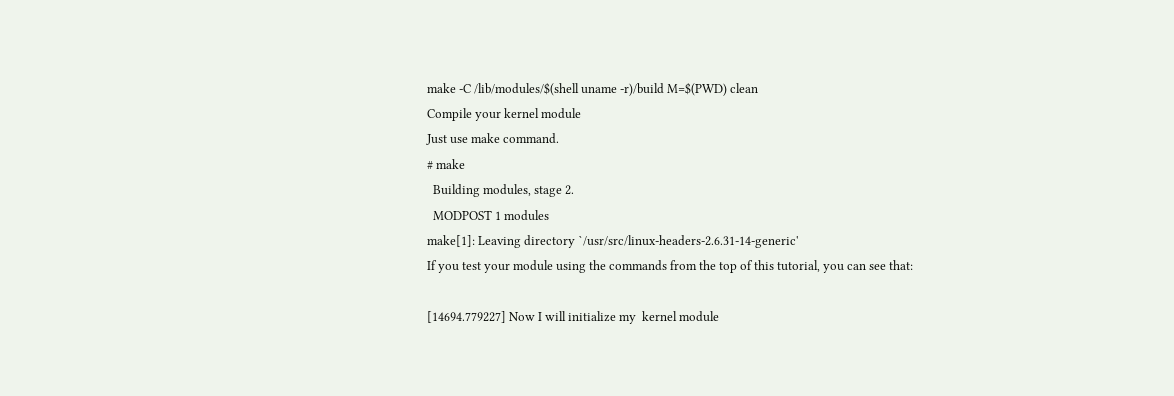make -C /lib/modules/$(shell uname -r)/build M=$(PWD) clean
Compile your kernel module
Just use make command.
# make
  Building modules, stage 2.
  MODPOST 1 modules
make[1]: Leaving directory `/usr/src/linux-headers-2.6.31-14-generic'
If you test your module using the commands from the top of this tutorial, you can see that:

[14694.779227] Now I will initialize my  kernel module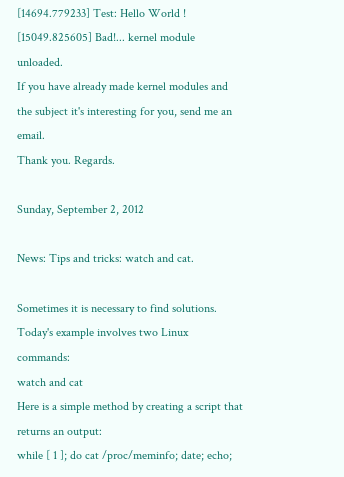[14694.779233] Test: Hello World !
[15049.825605] Bad!... kernel module unloaded.
If you have already made kernel modules and the subject it's interesting for you, send me an email.
Thank you. Regards.

Sunday, September 2, 2012

News: Tips and tricks: watch and cat.

Sometimes it is necessary to find solutions.
Today's example involves two Linux commands:
watch and cat
Here is a simple method by creating a script that returns an output:
while [ 1 ]; do cat /proc/meminfo; date; echo;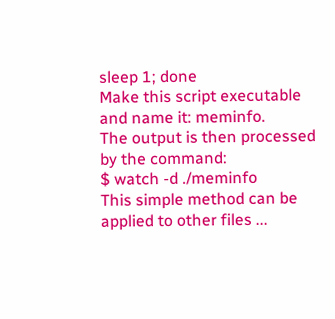sleep 1; done
Make this script executable and name it: meminfo.
The output is then processed by the command:
$ watch -d ./meminfo
This simple method can be applied to other files ...